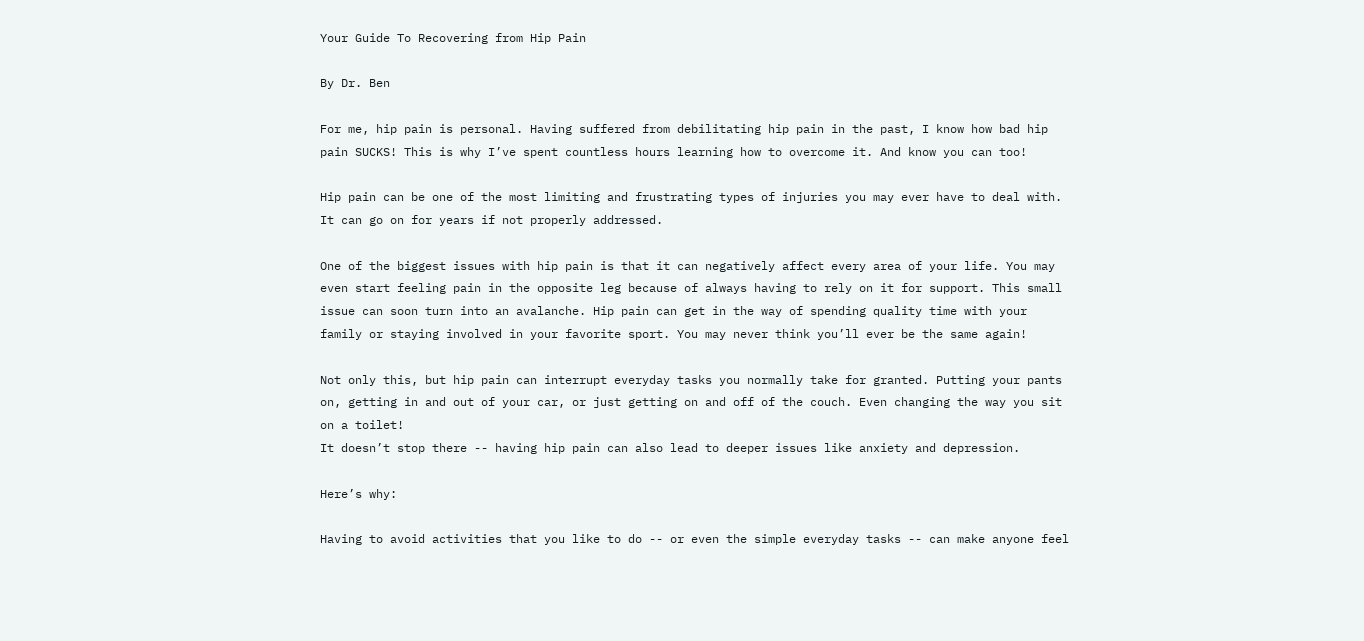Your Guide To Recovering from Hip Pain

By Dr. Ben

For me, hip pain is personal. Having suffered from debilitating hip pain in the past, I know how bad hip pain SUCKS! This is why I’ve spent countless hours learning how to overcome it. And know you can too!

Hip pain can be one of the most limiting and frustrating types of injuries you may ever have to deal with. It can go on for years if not properly addressed.

One of the biggest issues with hip pain is that it can negatively affect every area of your life. You may even start feeling pain in the opposite leg because of always having to rely on it for support. This small issue can soon turn into an avalanche. Hip pain can get in the way of spending quality time with your family or staying involved in your favorite sport. You may never think you’ll ever be the same again!

Not only this, but hip pain can interrupt everyday tasks you normally take for granted. Putting your pants on, getting in and out of your car, or just getting on and off of the couch. Even changing the way you sit on a toilet!
It doesn’t stop there -- having hip pain can also lead to deeper issues like anxiety and depression.

Here’s why:

Having to avoid activities that you like to do -- or even the simple everyday tasks -- can make anyone feel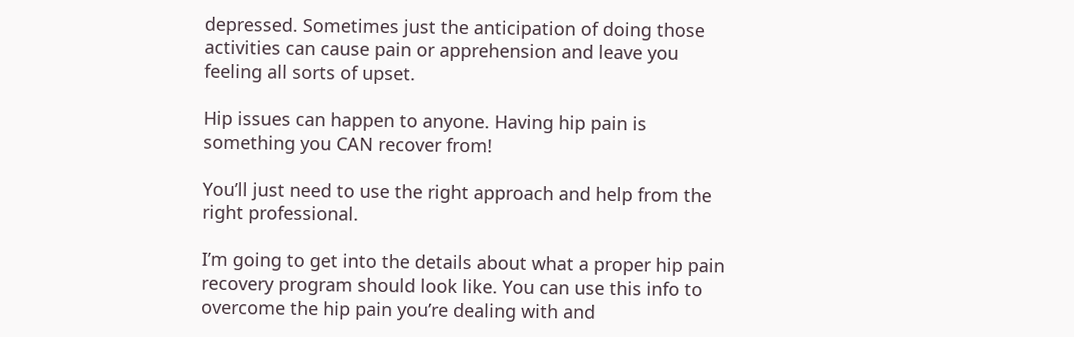depressed. Sometimes just the anticipation of doing those activities can cause pain or apprehension and leave you feeling all sorts of upset.

Hip issues can happen to anyone. Having hip pain is something you CAN recover from!

You’ll just need to use the right approach and help from the right professional.

I’m going to get into the details about what a proper hip pain recovery program should look like. You can use this info to overcome the hip pain you’re dealing with and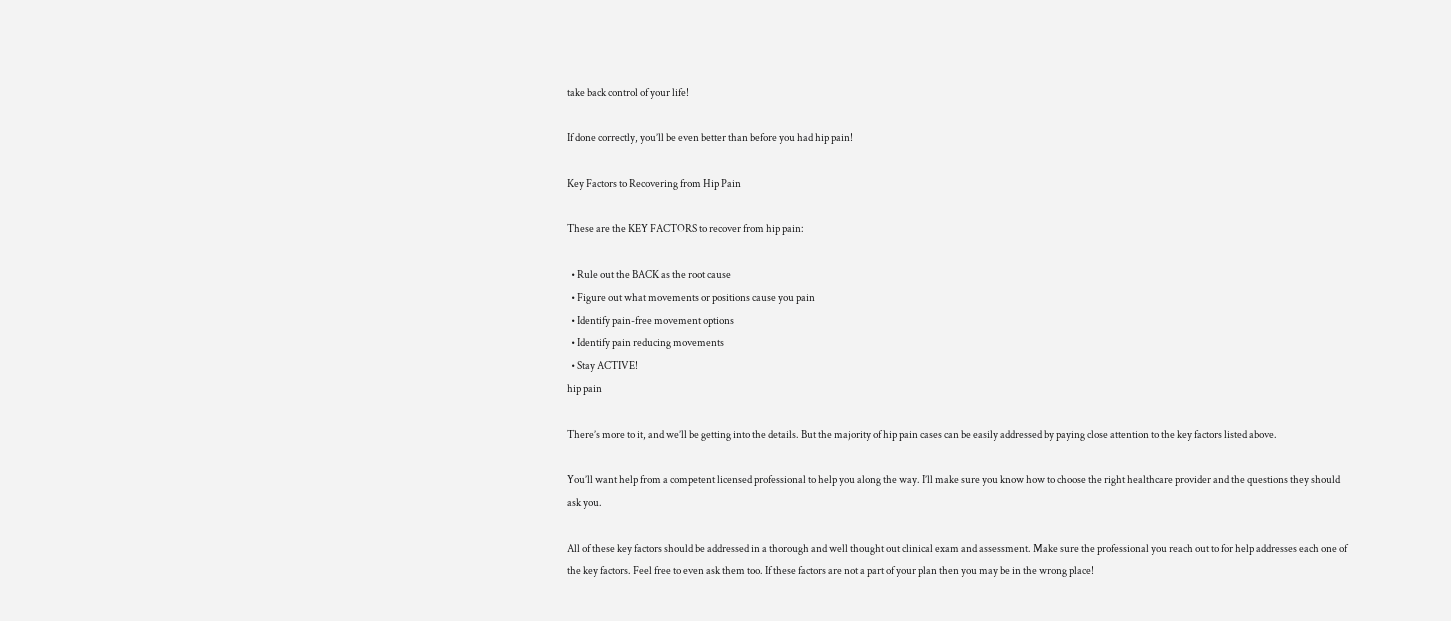take back control of your life!

If done correctly, you’ll be even better than before you had hip pain!

Key Factors to Recovering from Hip Pain

These are the KEY FACTORS to recover from hip pain:

  • Rule out the BACK as the root cause
  • Figure out what movements or positions cause you pain
  • Identify pain-free movement options
  • Identify pain reducing movements
  • Stay ACTIVE!
hip pain

There’s more to it, and we’ll be getting into the details. But the majority of hip pain cases can be easily addressed by paying close attention to the key factors listed above.

You’ll want help from a competent licensed professional to help you along the way. I’ll make sure you know how to choose the right healthcare provider and the questions they should ask you.

All of these key factors should be addressed in a thorough and well thought out clinical exam and assessment. Make sure the professional you reach out to for help addresses each one of the key factors. Feel free to even ask them too. If these factors are not a part of your plan then you may be in the wrong place!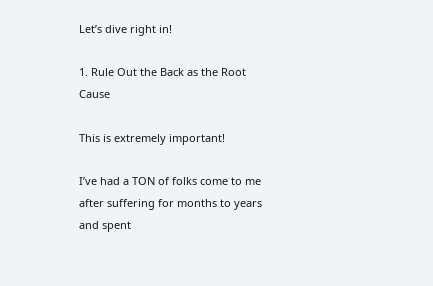Let’s dive right in!

1. Rule Out the Back as the Root Cause

This is extremely important!

I’ve had a TON of folks come to me after suffering for months to years and spent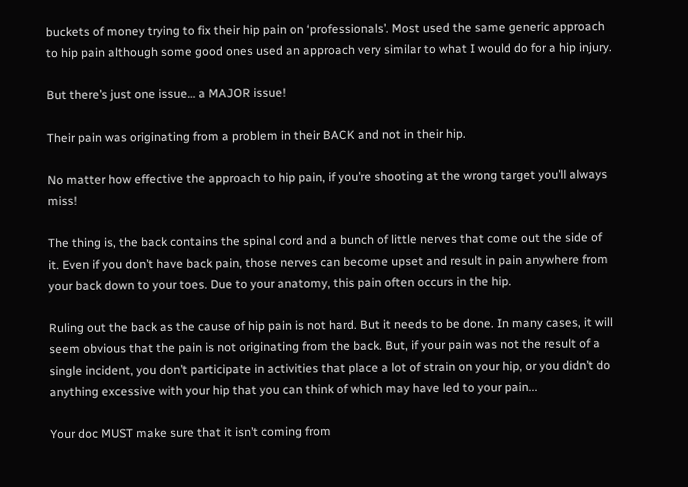buckets of money trying to fix their hip pain on ‘professionals’. Most used the same generic approach to hip pain although some good ones used an approach very similar to what I would do for a hip injury.

But there’s just one issue… a MAJOR issue!

Their pain was originating from a problem in their BACK and not in their hip.

No matter how effective the approach to hip pain, if you’re shooting at the wrong target you’ll always miss!

The thing is, the back contains the spinal cord and a bunch of little nerves that come out the side of it. Even if you don’t have back pain, those nerves can become upset and result in pain anywhere from your back down to your toes. Due to your anatomy, this pain often occurs in the hip.

Ruling out the back as the cause of hip pain is not hard. But it needs to be done. In many cases, it will seem obvious that the pain is not originating from the back. But, if your pain was not the result of a single incident, you don’t participate in activities that place a lot of strain on your hip, or you didn’t do anything excessive with your hip that you can think of which may have led to your pain...

Your doc MUST make sure that it isn’t coming from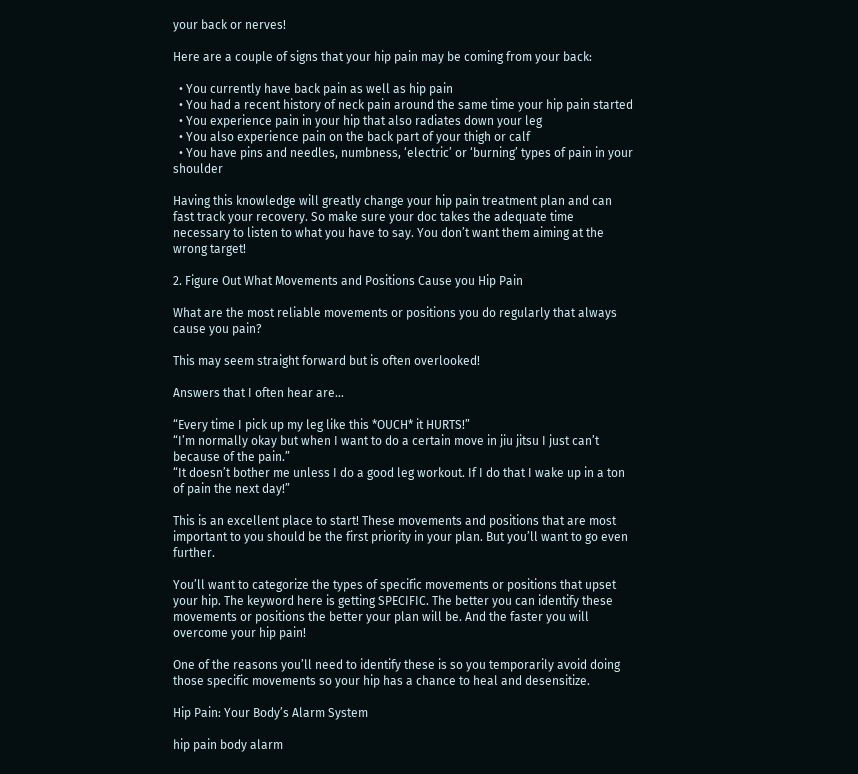your back or nerves!

Here are a couple of signs that your hip pain may be coming from your back:

  • You currently have back pain as well as hip pain
  • You had a recent history of neck pain around the same time your hip pain started
  • You experience pain in your hip that also radiates down your leg
  • You also experience pain on the back part of your thigh or calf
  • You have pins and needles, numbness, ‘electric’ or ‘burning’ types of pain in your shoulder

Having this knowledge will greatly change your hip pain treatment plan and can fast track your recovery. So make sure your doc takes the adequate time necessary to listen to what you have to say. You don’t want them aiming at the wrong target!

2. Figure Out What Movements and Positions Cause you Hip Pain

What are the most reliable movements or positions you do regularly that always cause you pain?

This may seem straight forward but is often overlooked!

Answers that I often hear are…

“Every time I pick up my leg like this *OUCH* it HURTS!”
“I’m normally okay but when I want to do a certain move in jiu jitsu I just can’t because of the pain.”
“It doesn’t bother me unless I do a good leg workout. If I do that I wake up in a ton of pain the next day!”

This is an excellent place to start! These movements and positions that are most important to you should be the first priority in your plan. But you’ll want to go even further.

You’ll want to categorize the types of specific movements or positions that upset your hip. The keyword here is getting SPECIFIC. The better you can identify these movements or positions the better your plan will be. And the faster you will overcome your hip pain!

One of the reasons you’ll need to identify these is so you temporarily avoid doing those specific movements so your hip has a chance to heal and desensitize.

Hip Pain: Your Body’s Alarm System

hip pain body alarm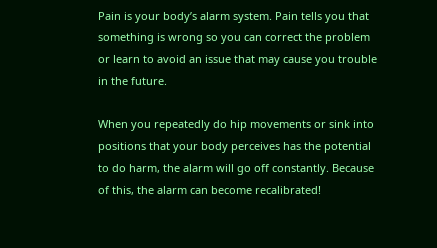Pain is your body’s alarm system. Pain tells you that something is wrong so you can correct the problem or learn to avoid an issue that may cause you trouble in the future.

When you repeatedly do hip movements or sink into positions that your body perceives has the potential to do harm, the alarm will go off constantly. Because of this, the alarm can become recalibrated!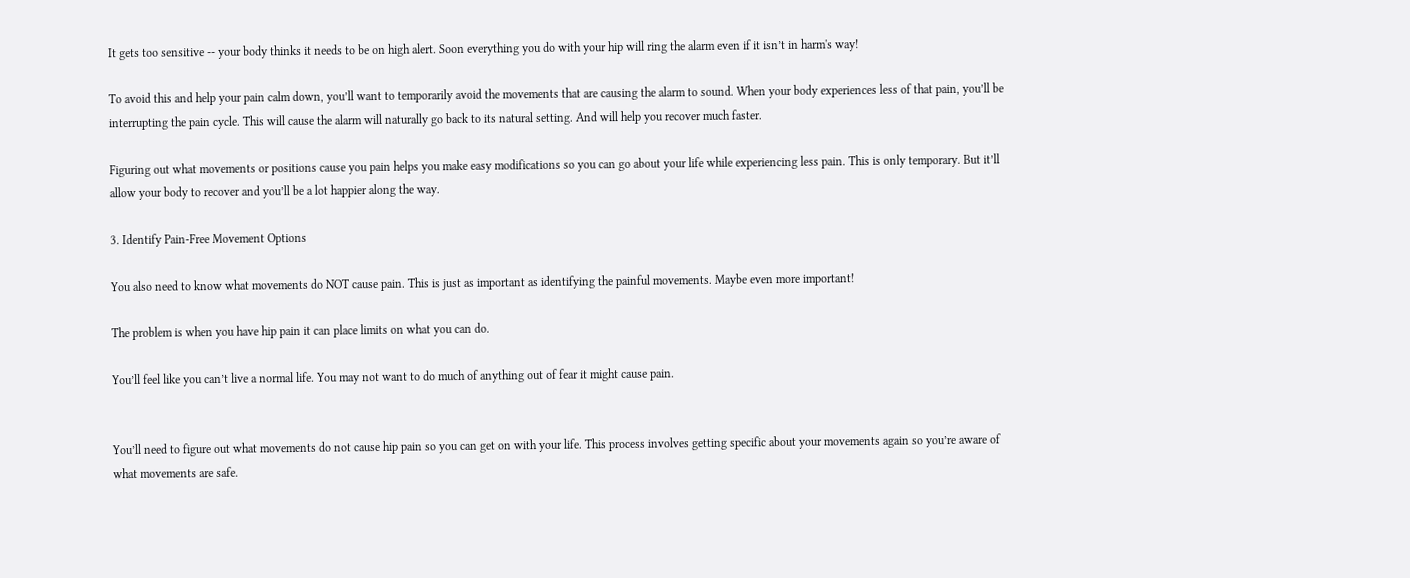It gets too sensitive -- your body thinks it needs to be on high alert. Soon everything you do with your hip will ring the alarm even if it isn’t in harm's way!

To avoid this and help your pain calm down, you’ll want to temporarily avoid the movements that are causing the alarm to sound. When your body experiences less of that pain, you’ll be interrupting the pain cycle. This will cause the alarm will naturally go back to its natural setting. And will help you recover much faster.

Figuring out what movements or positions cause you pain helps you make easy modifications so you can go about your life while experiencing less pain. This is only temporary. But it’ll allow your body to recover and you’ll be a lot happier along the way.

3. Identify Pain-Free Movement Options

You also need to know what movements do NOT cause pain. This is just as important as identifying the painful movements. Maybe even more important!

The problem is when you have hip pain it can place limits on what you can do.

You’ll feel like you can’t live a normal life. You may not want to do much of anything out of fear it might cause pain.


You’ll need to figure out what movements do not cause hip pain so you can get on with your life. This process involves getting specific about your movements again so you’re aware of what movements are safe.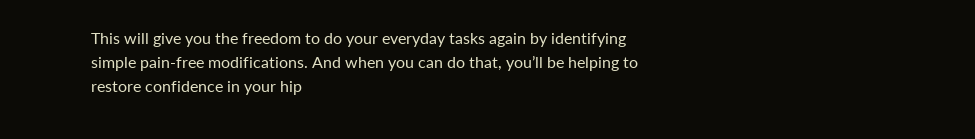This will give you the freedom to do your everyday tasks again by identifying simple pain-free modifications. And when you can do that, you’ll be helping to restore confidence in your hip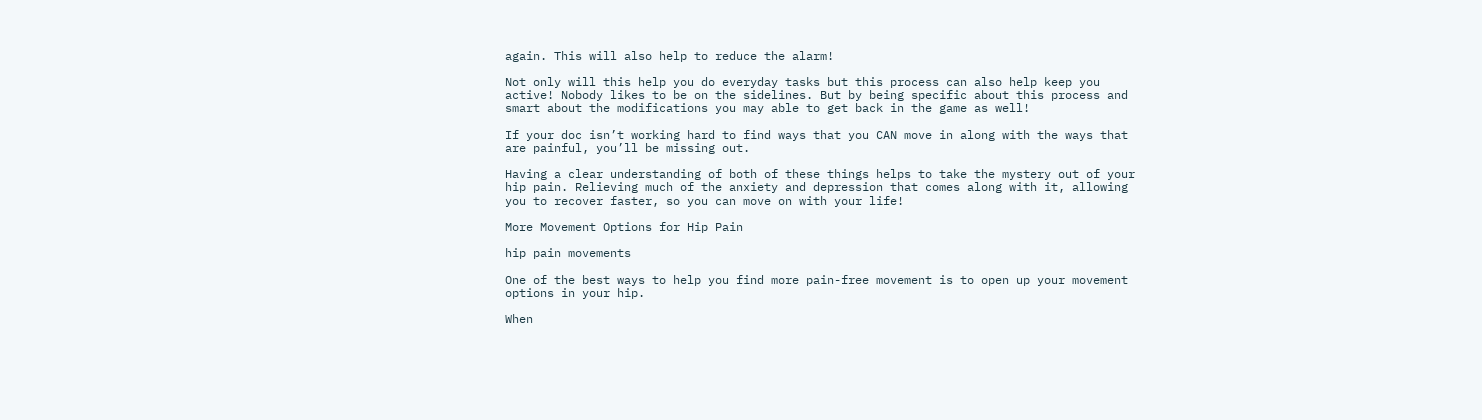again. This will also help to reduce the alarm!

Not only will this help you do everyday tasks but this process can also help keep you active! Nobody likes to be on the sidelines. But by being specific about this process and smart about the modifications you may able to get back in the game as well!

If your doc isn’t working hard to find ways that you CAN move in along with the ways that are painful, you’ll be missing out.

Having a clear understanding of both of these things helps to take the mystery out of your hip pain. Relieving much of the anxiety and depression that comes along with it, allowing you to recover faster, so you can move on with your life!

More Movement Options for Hip Pain

hip pain movements

One of the best ways to help you find more pain-free movement is to open up your movement options in your hip.

When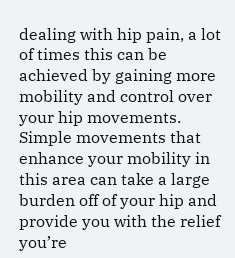dealing with hip pain, a lot of times this can be achieved by gaining more mobility and control over your hip movements. Simple movements that enhance your mobility in this area can take a large burden off of your hip and provide you with the relief you’re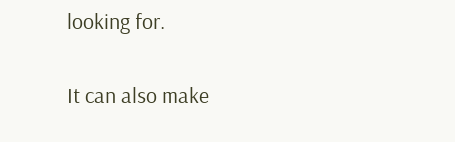looking for.

It can also make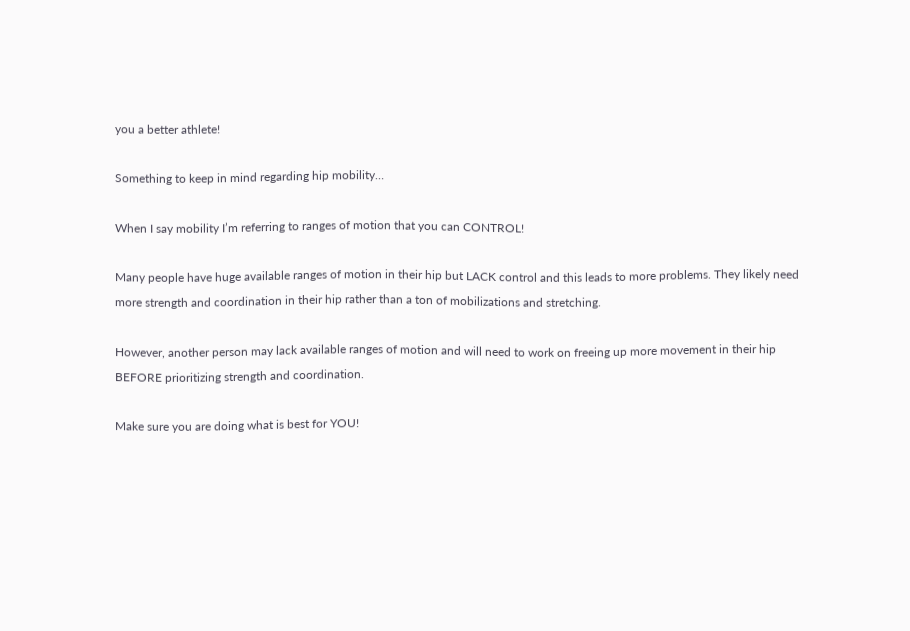you a better athlete!

Something to keep in mind regarding hip mobility…

When I say mobility I’m referring to ranges of motion that you can CONTROL!

Many people have huge available ranges of motion in their hip but LACK control and this leads to more problems. They likely need more strength and coordination in their hip rather than a ton of mobilizations and stretching.

However, another person may lack available ranges of motion and will need to work on freeing up more movement in their hip BEFORE prioritizing strength and coordination.

Make sure you are doing what is best for YOU!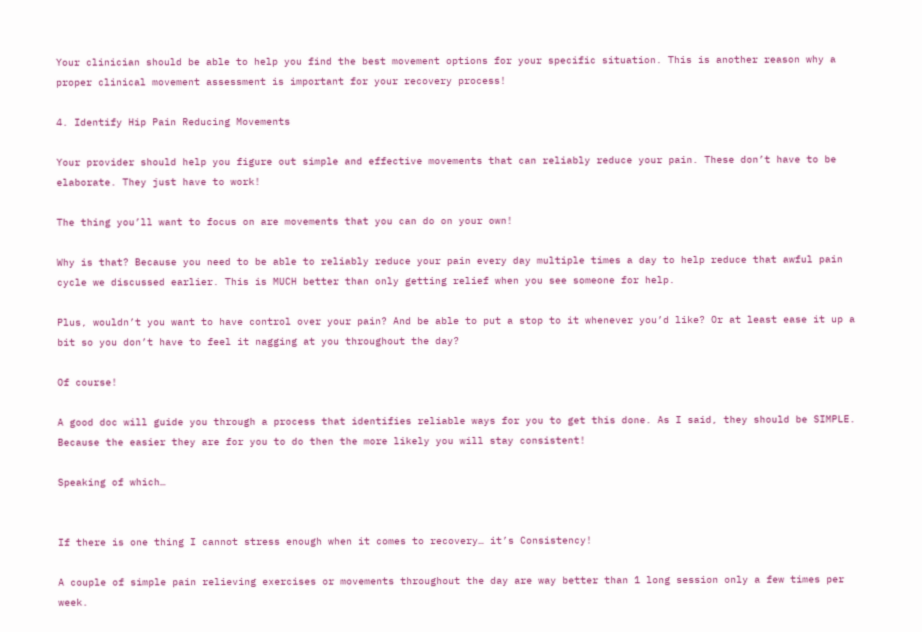Your clinician should be able to help you find the best movement options for your specific situation. This is another reason why a proper clinical movement assessment is important for your recovery process!

4. Identify Hip Pain Reducing Movements

Your provider should help you figure out simple and effective movements that can reliably reduce your pain. These don’t have to be elaborate. They just have to work!

The thing you’ll want to focus on are movements that you can do on your own!

Why is that? Because you need to be able to reliably reduce your pain every day multiple times a day to help reduce that awful pain cycle we discussed earlier. This is MUCH better than only getting relief when you see someone for help.

Plus, wouldn’t you want to have control over your pain? And be able to put a stop to it whenever you’d like? Or at least ease it up a bit so you don’t have to feel it nagging at you throughout the day?

Of course!

A good doc will guide you through a process that identifies reliable ways for you to get this done. As I said, they should be SIMPLE. Because the easier they are for you to do then the more likely you will stay consistent!

Speaking of which…


If there is one thing I cannot stress enough when it comes to recovery… it’s Consistency!

A couple of simple pain relieving exercises or movements throughout the day are way better than 1 long session only a few times per week.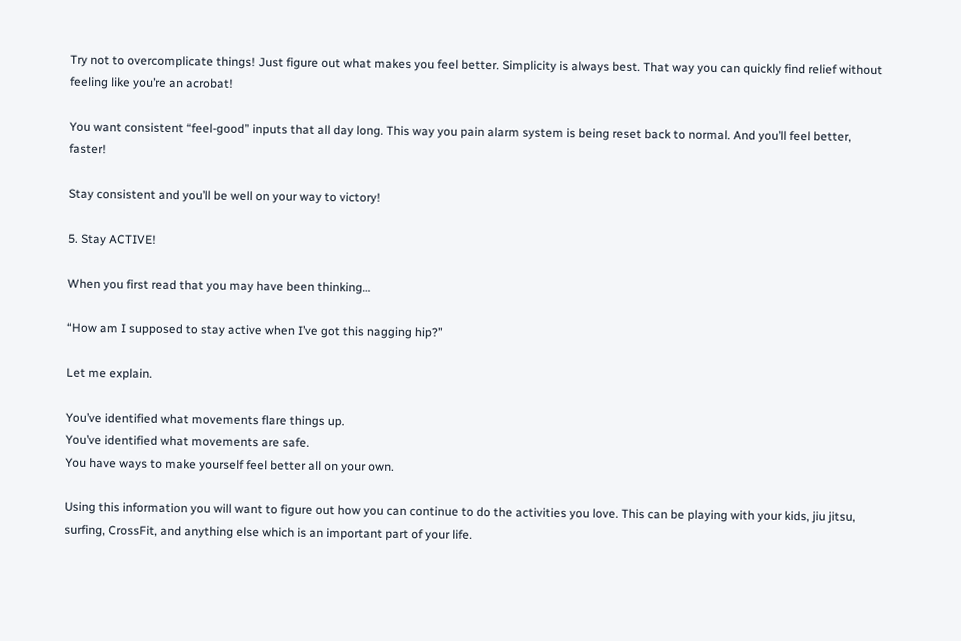Try not to overcomplicate things! Just figure out what makes you feel better. Simplicity is always best. That way you can quickly find relief without feeling like you’re an acrobat!

You want consistent “feel-good” inputs that all day long. This way you pain alarm system is being reset back to normal. And you’ll feel better, faster!

Stay consistent and you’ll be well on your way to victory!

5. Stay ACTIVE!

When you first read that you may have been thinking…

“How am I supposed to stay active when I’ve got this nagging hip?”

Let me explain.

You’ve identified what movements flare things up.
You’ve identified what movements are safe.
You have ways to make yourself feel better all on your own.

Using this information you will want to figure out how you can continue to do the activities you love. This can be playing with your kids, jiu jitsu, surfing, CrossFit, and anything else which is an important part of your life.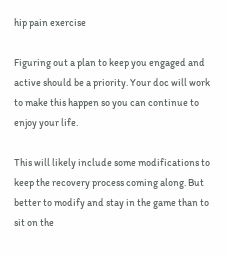hip pain exercise

Figuring out a plan to keep you engaged and active should be a priority. Your doc will work to make this happen so you can continue to enjoy your life.

This will likely include some modifications to keep the recovery process coming along. But better to modify and stay in the game than to sit on the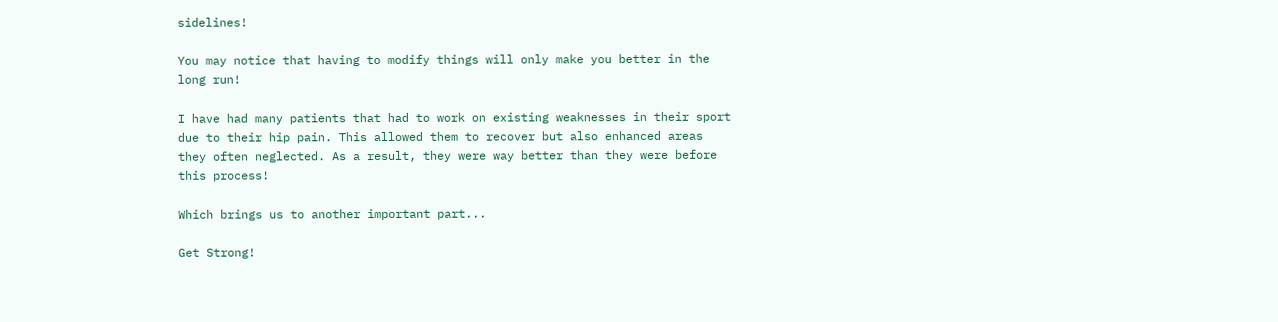sidelines!

You may notice that having to modify things will only make you better in the long run!

I have had many patients that had to work on existing weaknesses in their sport due to their hip pain. This allowed them to recover but also enhanced areas they often neglected. As a result, they were way better than they were before this process!

Which brings us to another important part...

Get Strong!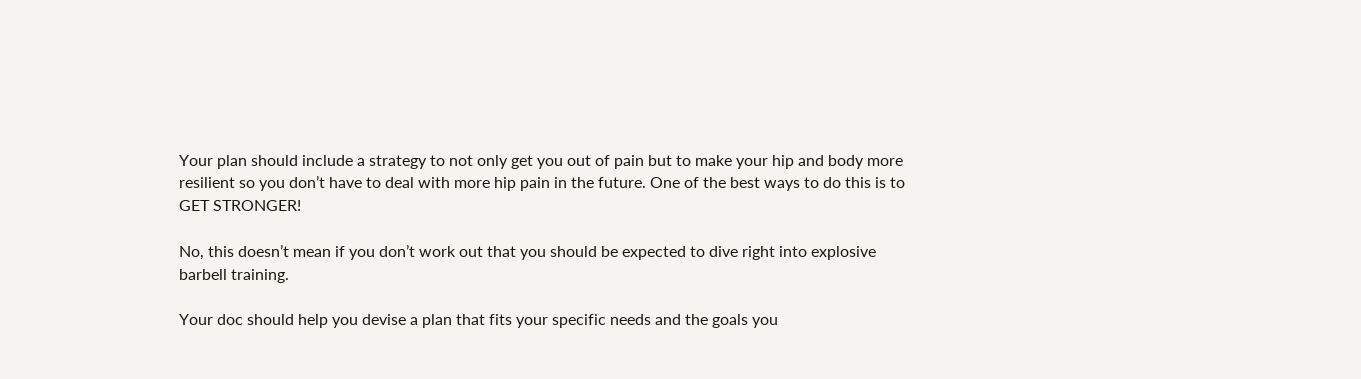Your plan should include a strategy to not only get you out of pain but to make your hip and body more resilient so you don’t have to deal with more hip pain in the future. One of the best ways to do this is to GET STRONGER!

No, this doesn’t mean if you don’t work out that you should be expected to dive right into explosive barbell training.

Your doc should help you devise a plan that fits your specific needs and the goals you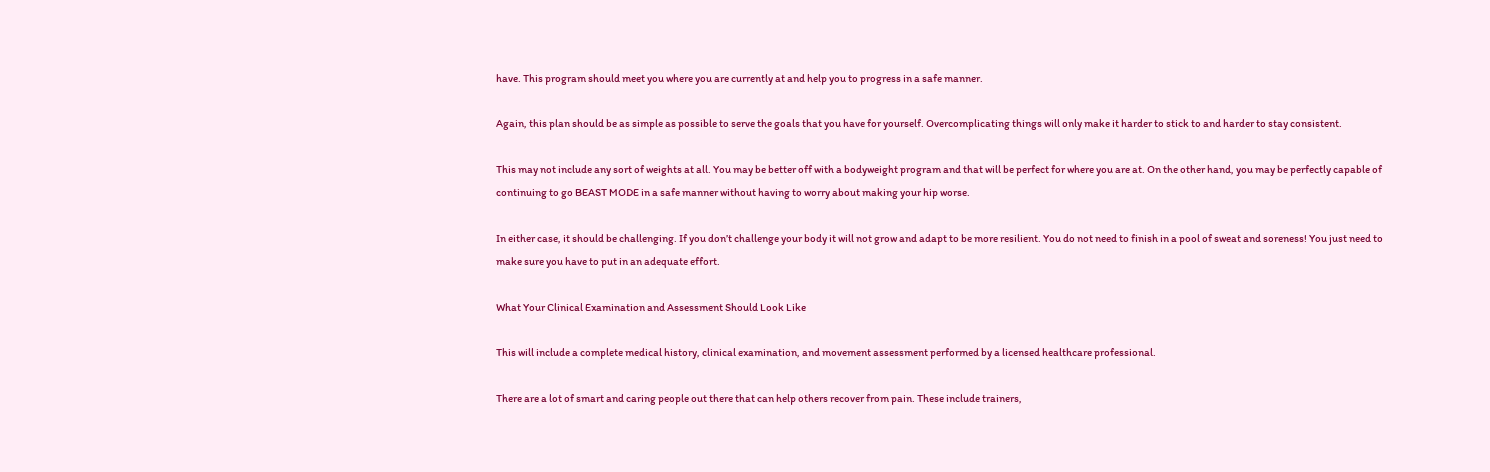have. This program should meet you where you are currently at and help you to progress in a safe manner.

Again, this plan should be as simple as possible to serve the goals that you have for yourself. Overcomplicating things will only make it harder to stick to and harder to stay consistent.

This may not include any sort of weights at all. You may be better off with a bodyweight program and that will be perfect for where you are at. On the other hand, you may be perfectly capable of continuing to go BEAST MODE in a safe manner without having to worry about making your hip worse.

In either case, it should be challenging. If you don’t challenge your body it will not grow and adapt to be more resilient. You do not need to finish in a pool of sweat and soreness! You just need to make sure you have to put in an adequate effort.

What Your Clinical Examination and Assessment Should Look Like

This will include a complete medical history, clinical examination, and movement assessment performed by a licensed healthcare professional.

There are a lot of smart and caring people out there that can help others recover from pain. These include trainers,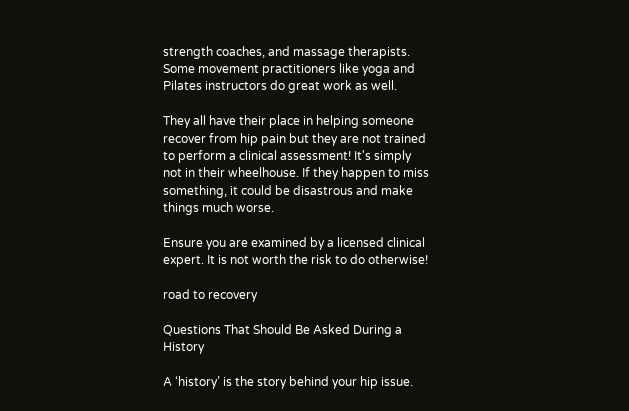strength coaches, and massage therapists. Some movement practitioners like yoga and Pilates instructors do great work as well.

They all have their place in helping someone recover from hip pain but they are not trained to perform a clinical assessment! It's simply not in their wheelhouse. If they happen to miss something, it could be disastrous and make things much worse.

Ensure you are examined by a licensed clinical expert. It is not worth the risk to do otherwise!

road to recovery

Questions That Should Be Asked During a History

A ‘history’ is the story behind your hip issue.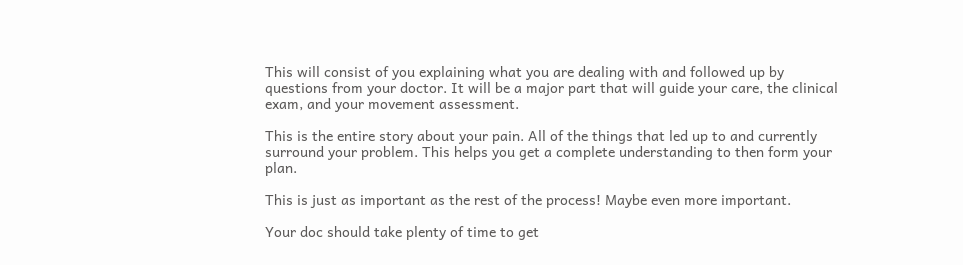This will consist of you explaining what you are dealing with and followed up by questions from your doctor. It will be a major part that will guide your care, the clinical exam, and your movement assessment.

This is the entire story about your pain. All of the things that led up to and currently surround your problem. This helps you get a complete understanding to then form your plan.

This is just as important as the rest of the process! Maybe even more important.

Your doc should take plenty of time to get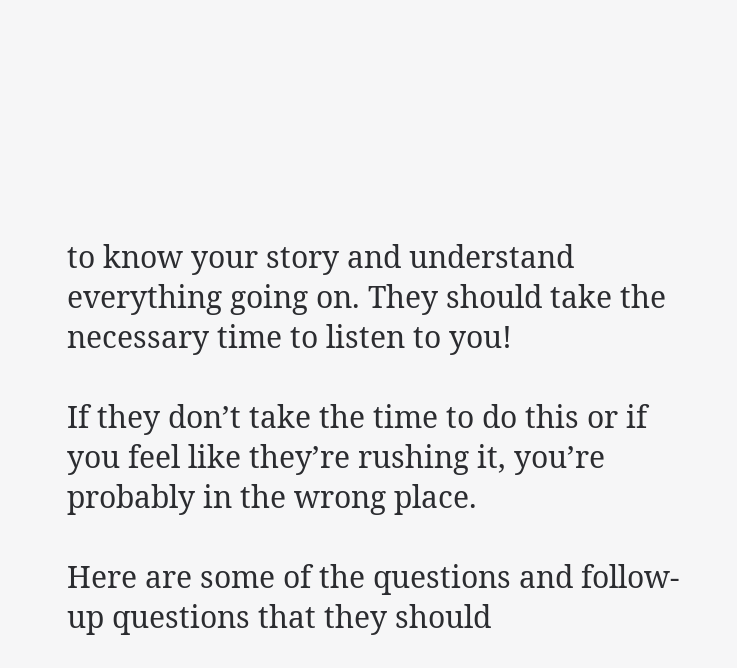to know your story and understand everything going on. They should take the necessary time to listen to you!

If they don’t take the time to do this or if you feel like they’re rushing it, you’re probably in the wrong place.

Here are some of the questions and follow-up questions that they should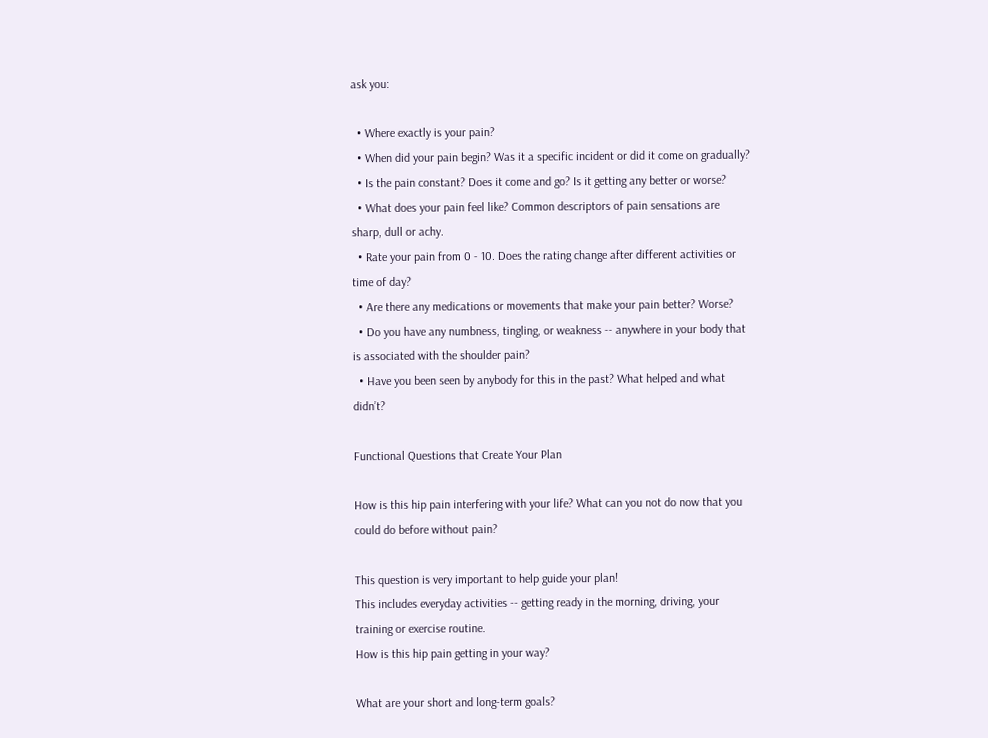ask you:

  • Where exactly is your pain?
  • When did your pain begin? Was it a specific incident or did it come on gradually?
  • Is the pain constant? Does it come and go? Is it getting any better or worse?
  • What does your pain feel like? Common descriptors of pain sensations are sharp, dull or achy.
  • Rate your pain from 0 - 10. Does the rating change after different activities or time of day?
  • Are there any medications or movements that make your pain better? Worse?
  • Do you have any numbness, tingling, or weakness -- anywhere in your body that is associated with the shoulder pain?
  • Have you been seen by anybody for this in the past? What helped and what didn’t?

Functional Questions that Create Your Plan

How is this hip pain interfering with your life? What can you not do now that you could do before without pain?

This question is very important to help guide your plan!
This includes everyday activities -- getting ready in the morning, driving, your training or exercise routine.
How is this hip pain getting in your way?

What are your short and long-term goals?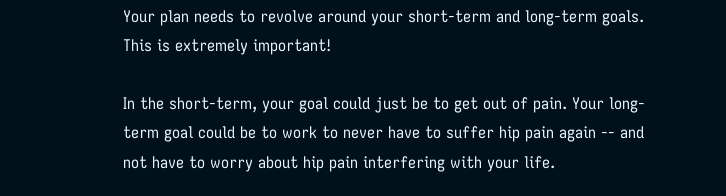Your plan needs to revolve around your short-term and long-term goals. This is extremely important!

In the short-term, your goal could just be to get out of pain. Your long-term goal could be to work to never have to suffer hip pain again -- and not have to worry about hip pain interfering with your life.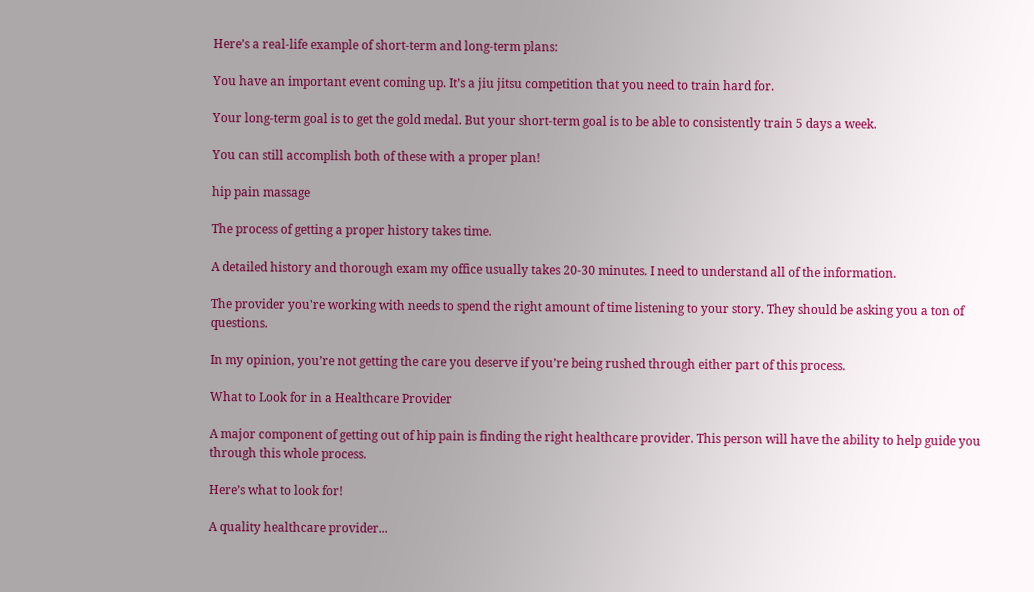Here’s a real-life example of short-term and long-term plans:

You have an important event coming up. It’s a jiu jitsu competition that you need to train hard for.

Your long-term goal is to get the gold medal. But your short-term goal is to be able to consistently train 5 days a week.

You can still accomplish both of these with a proper plan!

hip pain massage

The process of getting a proper history takes time.

A detailed history and thorough exam my office usually takes 20-30 minutes. I need to understand all of the information.

The provider you're working with needs to spend the right amount of time listening to your story. They should be asking you a ton of questions.

In my opinion, you’re not getting the care you deserve if you’re being rushed through either part of this process.

What to Look for in a Healthcare Provider

A major component of getting out of hip pain is finding the right healthcare provider. This person will have the ability to help guide you through this whole process.

Here’s what to look for!

A quality healthcare provider...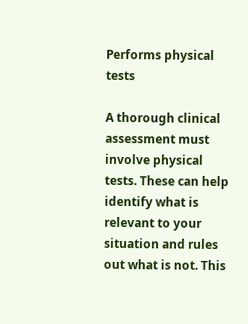Performs physical tests

A thorough clinical assessment must involve physical tests. These can help identify what is relevant to your situation and rules out what is not. This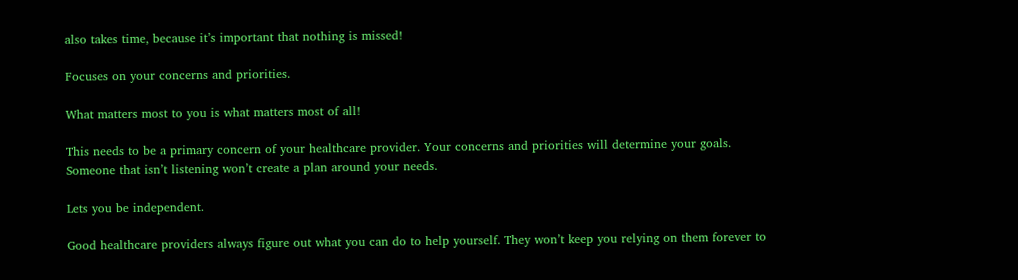also takes time, because it’s important that nothing is missed!

Focuses on your concerns and priorities.

What matters most to you is what matters most of all!

This needs to be a primary concern of your healthcare provider. Your concerns and priorities will determine your goals. Someone that isn’t listening won’t create a plan around your needs.

Lets you be independent.

Good healthcare providers always figure out what you can do to help yourself. They won’t keep you relying on them forever to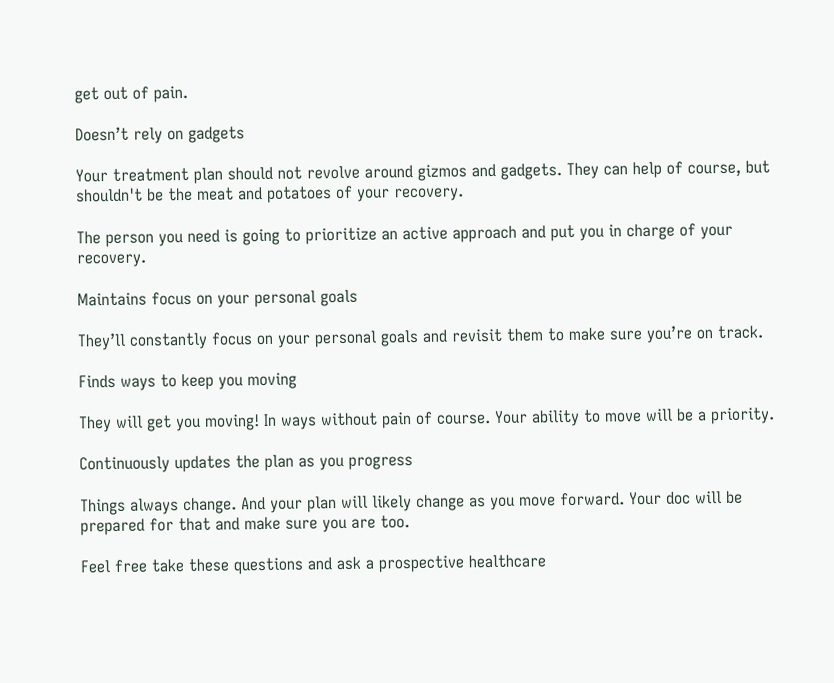get out of pain.

Doesn’t rely on gadgets

Your treatment plan should not revolve around gizmos and gadgets. They can help of course, but shouldn't be the meat and potatoes of your recovery.

The person you need is going to prioritize an active approach and put you in charge of your recovery.

Maintains focus on your personal goals

They’ll constantly focus on your personal goals and revisit them to make sure you’re on track.

Finds ways to keep you moving

They will get you moving! In ways without pain of course. Your ability to move will be a priority.

Continuously updates the plan as you progress

Things always change. And your plan will likely change as you move forward. Your doc will be prepared for that and make sure you are too.

Feel free take these questions and ask a prospective healthcare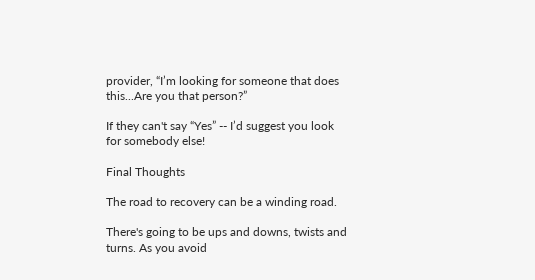provider, “I’m looking for someone that does this...Are you that person?”

If they can't say “Yes” -- I’d suggest you look for somebody else!

Final Thoughts

The road to recovery can be a winding road.

There's going to be ups and downs, twists and turns. As you avoid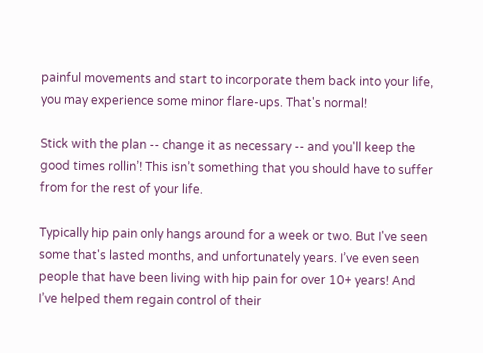painful movements and start to incorporate them back into your life, you may experience some minor flare-ups. That's normal!

Stick with the plan -- change it as necessary -- and you'll keep the good times rollin’! This isn’t something that you should have to suffer from for the rest of your life.

Typically hip pain only hangs around for a week or two. But I've seen some that's lasted months, and unfortunately years. I’ve even seen people that have been living with hip pain for over 10+ years! And I’ve helped them regain control of their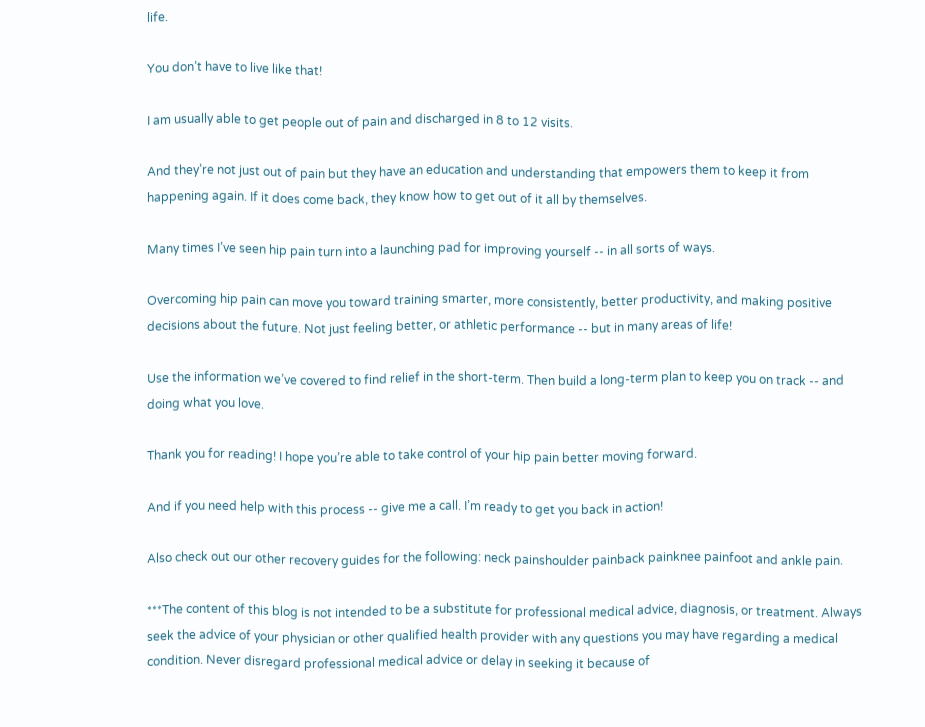life.

You don’t have to live like that!

I am usually able to get people out of pain and discharged in 8 to 12 visits.

And they’re not just out of pain but they have an education and understanding that empowers them to keep it from happening again. If it does come back, they know how to get out of it all by themselves.

Many times I’ve seen hip pain turn into a launching pad for improving yourself -- in all sorts of ways.

Overcoming hip pain can move you toward training smarter, more consistently, better productivity, and making positive decisions about the future. Not just feeling better, or athletic performance -- but in many areas of life!

Use the information we’ve covered to find relief in the short-term. Then build a long-term plan to keep you on track -- and doing what you love.

Thank you for reading! I hope you’re able to take control of your hip pain better moving forward.

And if you need help with this process -- give me a call. I’m ready to get you back in action!

Also check out our other recovery guides for the following: neck painshoulder painback painknee painfoot and ankle pain.

***The content of this blog is not intended to be a substitute for professional medical advice, diagnosis, or treatment. Always seek the advice of your physician or other qualified health provider with any questions you may have regarding a medical condition. Never disregard professional medical advice or delay in seeking it because of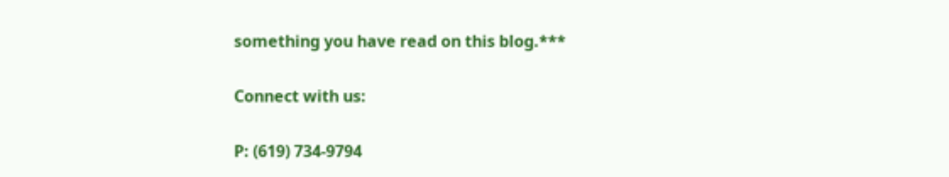something you have read on this blog.***

Connect with us:

P: (619) 734-9794